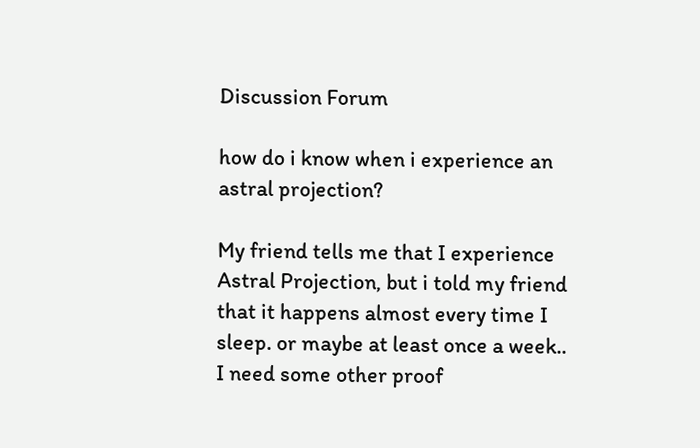Discussion Forum

how do i know when i experience an astral projection?

My friend tells me that I experience Astral Projection, but i told my friend
that it happens almost every time I sleep. or maybe at least once a week..
I need some other proof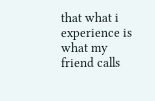that what i experience is what my friend calls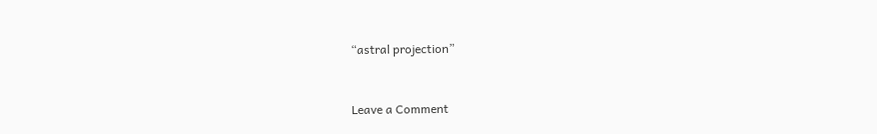“astral projection”


Leave a Comment